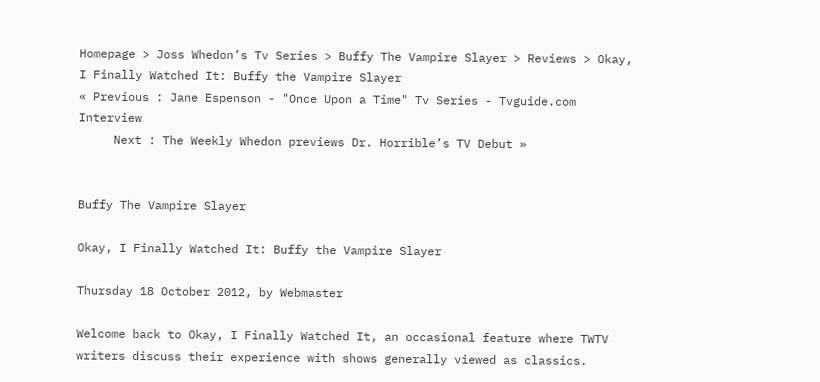Homepage > Joss Whedon’s Tv Series > Buffy The Vampire Slayer > Reviews > Okay, I Finally Watched It: Buffy the Vampire Slayer
« Previous : Jane Espenson - "Once Upon a Time" Tv Series - Tvguide.com Interview
     Next : The Weekly Whedon previews Dr. Horrible’s TV Debut »


Buffy The Vampire Slayer

Okay, I Finally Watched It: Buffy the Vampire Slayer

Thursday 18 October 2012, by Webmaster

Welcome back to Okay, I Finally Watched It, an occasional feature where TWTV writers discuss their experience with shows generally viewed as classics.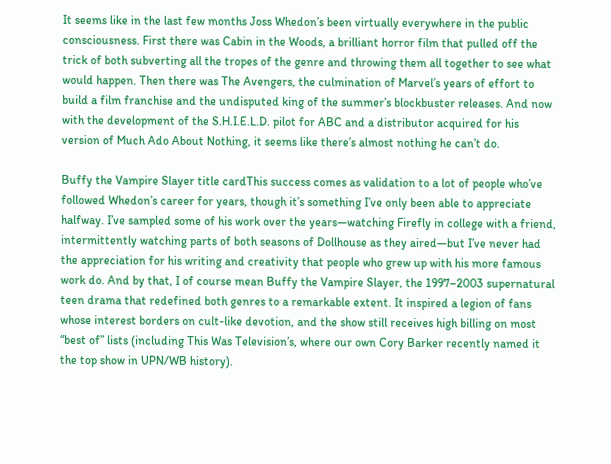It seems like in the last few months Joss Whedon’s been virtually everywhere in the public consciousness. First there was Cabin in the Woods, a brilliant horror film that pulled off the trick of both subverting all the tropes of the genre and throwing them all together to see what would happen. Then there was The Avengers, the culmination of Marvel’s years of effort to build a film franchise and the undisputed king of the summer’s blockbuster releases. And now with the development of the S.H.I.E.L.D. pilot for ABC and a distributor acquired for his version of Much Ado About Nothing, it seems like there’s almost nothing he can’t do.

Buffy the Vampire Slayer title cardThis success comes as validation to a lot of people who’ve followed Whedon’s career for years, though it’s something I’ve only been able to appreciate halfway. I’ve sampled some of his work over the years—watching Firefly in college with a friend, intermittently watching parts of both seasons of Dollhouse as they aired—but I’ve never had the appreciation for his writing and creativity that people who grew up with his more famous work do. And by that, I of course mean Buffy the Vampire Slayer, the 1997–2003 supernatural teen drama that redefined both genres to a remarkable extent. It inspired a legion of fans whose interest borders on cult-like devotion, and the show still receives high billing on most “best of” lists (including This Was Television’s, where our own Cory Barker recently named it the top show in UPN/WB history).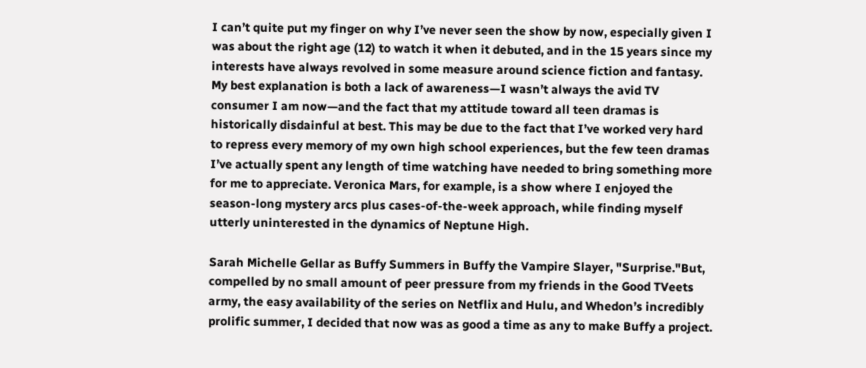I can’t quite put my finger on why I’ve never seen the show by now, especially given I was about the right age (12) to watch it when it debuted, and in the 15 years since my interests have always revolved in some measure around science fiction and fantasy. My best explanation is both a lack of awareness—I wasn’t always the avid TV consumer I am now—and the fact that my attitude toward all teen dramas is historically disdainful at best. This may be due to the fact that I’ve worked very hard to repress every memory of my own high school experiences, but the few teen dramas I’ve actually spent any length of time watching have needed to bring something more for me to appreciate. Veronica Mars, for example, is a show where I enjoyed the season-long mystery arcs plus cases-of-the-week approach, while finding myself utterly uninterested in the dynamics of Neptune High.

Sarah Michelle Gellar as Buffy Summers in Buffy the Vampire Slayer, "Surprise."But, compelled by no small amount of peer pressure from my friends in the Good TVeets army, the easy availability of the series on Netflix and Hulu, and Whedon’s incredibly prolific summer, I decided that now was as good a time as any to make Buffy a project.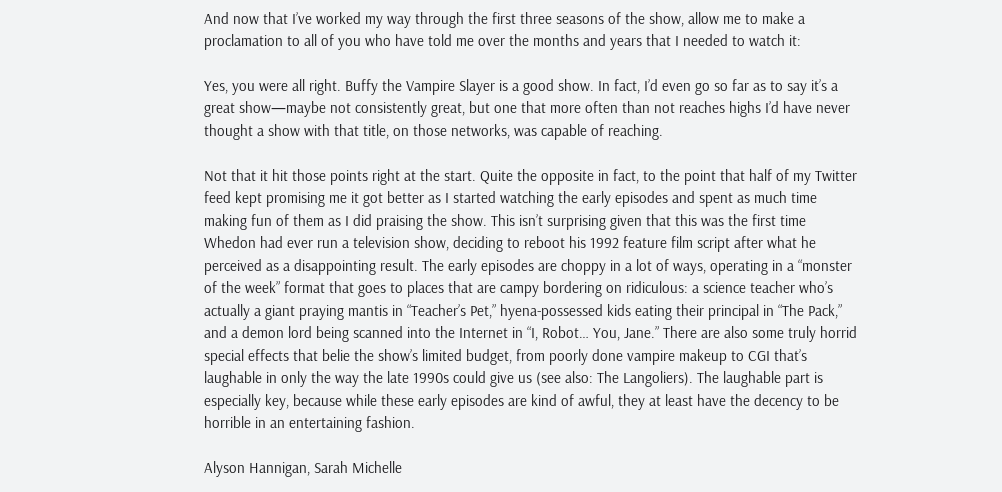And now that I’ve worked my way through the first three seasons of the show, allow me to make a proclamation to all of you who have told me over the months and years that I needed to watch it:

Yes, you were all right. Buffy the Vampire Slayer is a good show. In fact, I’d even go so far as to say it’s a great show—maybe not consistently great, but one that more often than not reaches highs I’d have never thought a show with that title, on those networks, was capable of reaching.

Not that it hit those points right at the start. Quite the opposite in fact, to the point that half of my Twitter feed kept promising me it got better as I started watching the early episodes and spent as much time making fun of them as I did praising the show. This isn’t surprising given that this was the first time Whedon had ever run a television show, deciding to reboot his 1992 feature film script after what he perceived as a disappointing result. The early episodes are choppy in a lot of ways, operating in a “monster of the week” format that goes to places that are campy bordering on ridiculous: a science teacher who’s actually a giant praying mantis in “Teacher’s Pet,” hyena-possessed kids eating their principal in “The Pack,” and a demon lord being scanned into the Internet in “I, Robot… You, Jane.” There are also some truly horrid special effects that belie the show’s limited budget, from poorly done vampire makeup to CGI that’s laughable in only the way the late 1990s could give us (see also: The Langoliers). The laughable part is especially key, because while these early episodes are kind of awful, they at least have the decency to be horrible in an entertaining fashion.

Alyson Hannigan, Sarah Michelle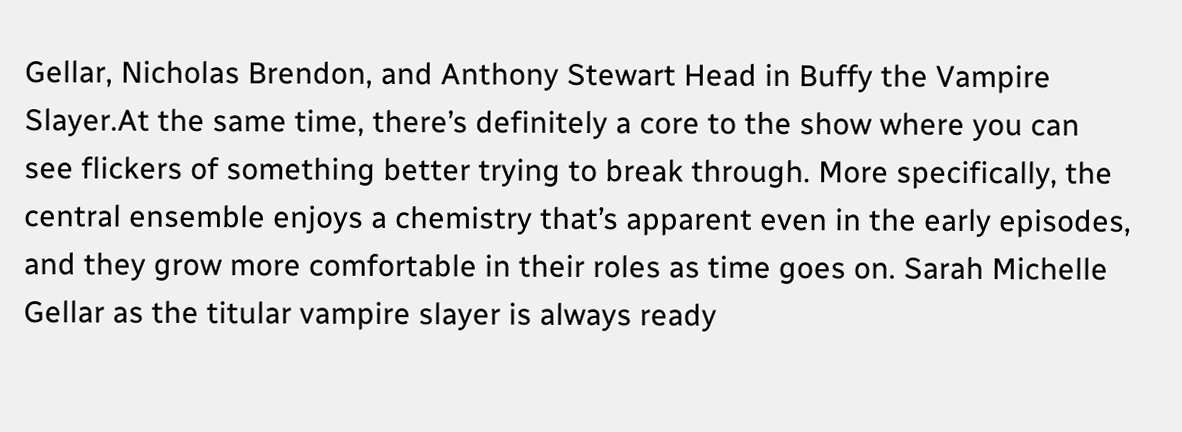Gellar, Nicholas Brendon, and Anthony Stewart Head in Buffy the Vampire Slayer.At the same time, there’s definitely a core to the show where you can see flickers of something better trying to break through. More specifically, the central ensemble enjoys a chemistry that’s apparent even in the early episodes, and they grow more comfortable in their roles as time goes on. Sarah Michelle Gellar as the titular vampire slayer is always ready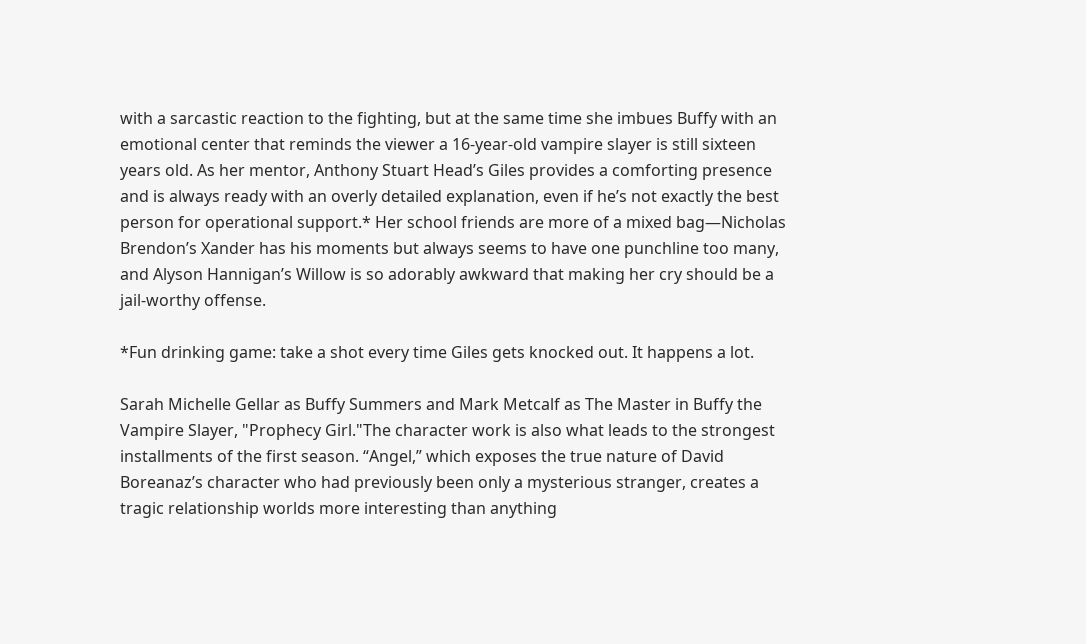with a sarcastic reaction to the fighting, but at the same time she imbues Buffy with an emotional center that reminds the viewer a 16-year-old vampire slayer is still sixteen years old. As her mentor, Anthony Stuart Head’s Giles provides a comforting presence and is always ready with an overly detailed explanation, even if he’s not exactly the best person for operational support.* Her school friends are more of a mixed bag—Nicholas Brendon’s Xander has his moments but always seems to have one punchline too many, and Alyson Hannigan’s Willow is so adorably awkward that making her cry should be a jail-worthy offense.

*Fun drinking game: take a shot every time Giles gets knocked out. It happens a lot.

Sarah Michelle Gellar as Buffy Summers and Mark Metcalf as The Master in Buffy the Vampire Slayer, "Prophecy Girl."The character work is also what leads to the strongest installments of the first season. “Angel,” which exposes the true nature of David Boreanaz’s character who had previously been only a mysterious stranger, creates a tragic relationship worlds more interesting than anything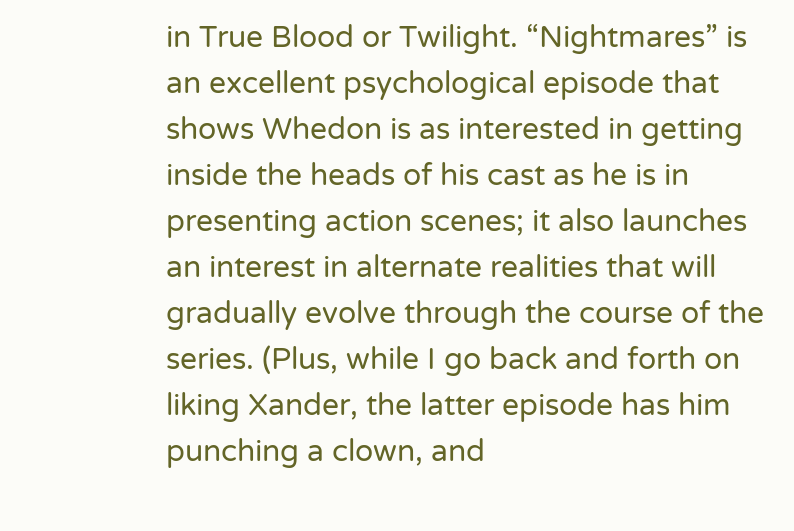in True Blood or Twilight. “Nightmares” is an excellent psychological episode that shows Whedon is as interested in getting inside the heads of his cast as he is in presenting action scenes; it also launches an interest in alternate realities that will gradually evolve through the course of the series. (Plus, while I go back and forth on liking Xander, the latter episode has him punching a clown, and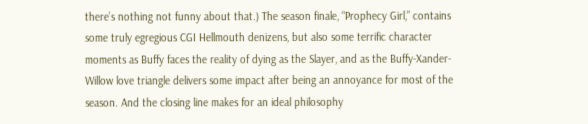there’s nothing not funny about that.) The season finale, “Prophecy Girl,” contains some truly egregious CGI Hellmouth denizens, but also some terrific character moments as Buffy faces the reality of dying as the Slayer, and as the Buffy-Xander-Willow love triangle delivers some impact after being an annoyance for most of the season. And the closing line makes for an ideal philosophy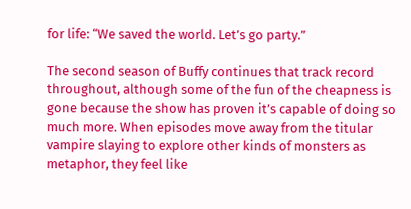for life: “We saved the world. Let’s go party.”

The second season of Buffy continues that track record throughout, although some of the fun of the cheapness is gone because the show has proven it’s capable of doing so much more. When episodes move away from the titular vampire slaying to explore other kinds of monsters as metaphor, they feel like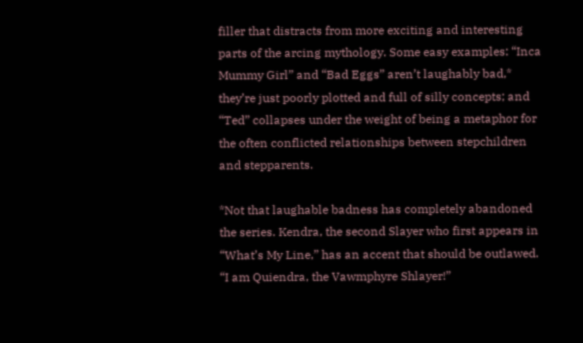filler that distracts from more exciting and interesting parts of the arcing mythology. Some easy examples: “Inca Mummy Girl” and “Bad Eggs” aren’t laughably bad,* they’re just poorly plotted and full of silly concepts; and “Ted” collapses under the weight of being a metaphor for the often conflicted relationships between stepchildren and stepparents.

*Not that laughable badness has completely abandoned the series. Kendra, the second Slayer who first appears in “What’s My Line,” has an accent that should be outlawed. “I am Quiendra, the Vawmphyre Shlayer!”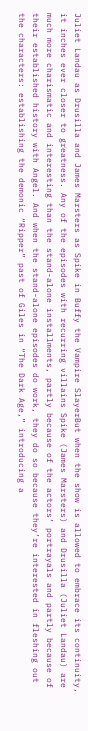Juliet Landau as Drusilla and James Marsters as Spike in Buffy the Vampire SlayerBut when the show is allowed to embrace its continuity, it inches ever closer to greatness. Any of the episodes with recurring villains Spike (James Marsters) and Drusilla (Juliet Landau) are much more charismatic and interesting than the stand-alone installments, partly because of the actors’ portrayals and partly because of their established history with Angel. And when the stand-alone episodes do work, they do so because they’re interested in fleshing out the characters: establishing the demonic “Ripper” past of Giles in “The Dark Age,” introducing a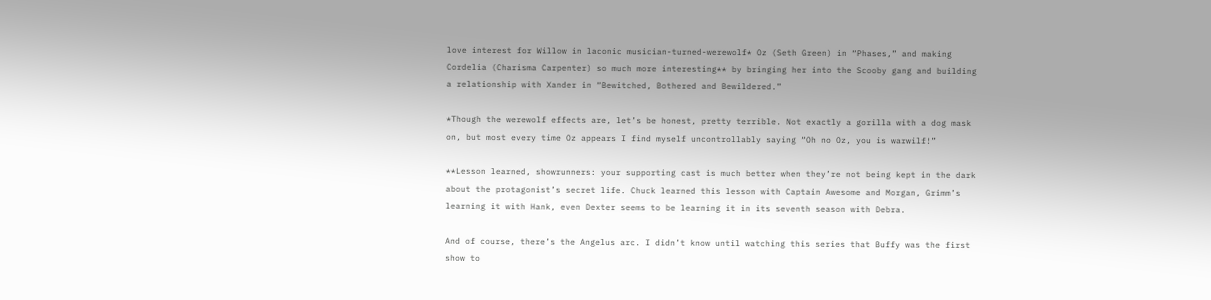love interest for Willow in laconic musician-turned-werewolf* Oz (Seth Green) in “Phases,” and making Cordelia (Charisma Carpenter) so much more interesting** by bringing her into the Scooby gang and building a relationship with Xander in “Bewitched, Bothered and Bewildered.”

*Though the werewolf effects are, let’s be honest, pretty terrible. Not exactly a gorilla with a dog mask on, but most every time Oz appears I find myself uncontrollably saying “Oh no Oz, you is warwilf!”

**Lesson learned, showrunners: your supporting cast is much better when they’re not being kept in the dark about the protagonist’s secret life. Chuck learned this lesson with Captain Awesome and Morgan, Grimm’s learning it with Hank, even Dexter seems to be learning it in its seventh season with Debra.

And of course, there’s the Angelus arc. I didn’t know until watching this series that Buffy was the first show to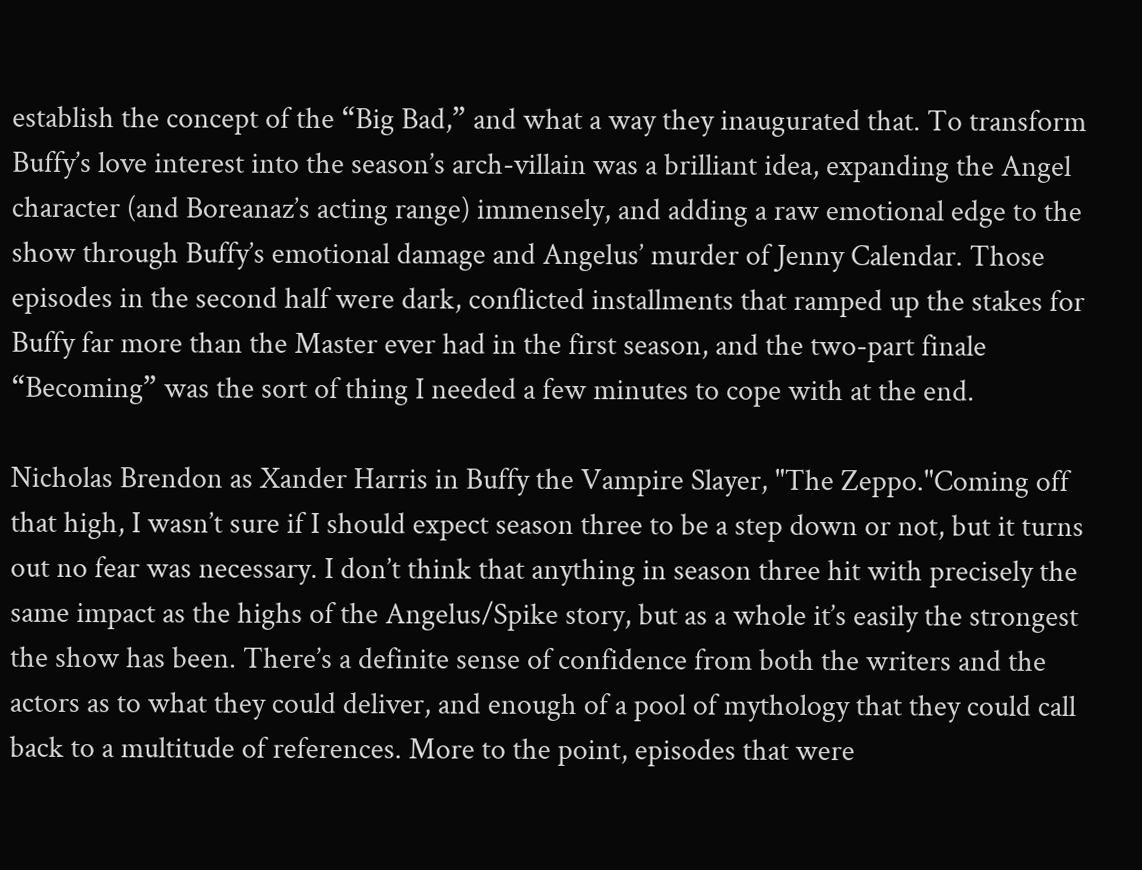establish the concept of the “Big Bad,” and what a way they inaugurated that. To transform Buffy’s love interest into the season’s arch-villain was a brilliant idea, expanding the Angel character (and Boreanaz’s acting range) immensely, and adding a raw emotional edge to the show through Buffy’s emotional damage and Angelus’ murder of Jenny Calendar. Those episodes in the second half were dark, conflicted installments that ramped up the stakes for Buffy far more than the Master ever had in the first season, and the two-part finale “Becoming” was the sort of thing I needed a few minutes to cope with at the end.

Nicholas Brendon as Xander Harris in Buffy the Vampire Slayer, "The Zeppo."Coming off that high, I wasn’t sure if I should expect season three to be a step down or not, but it turns out no fear was necessary. I don’t think that anything in season three hit with precisely the same impact as the highs of the Angelus/Spike story, but as a whole it’s easily the strongest the show has been. There’s a definite sense of confidence from both the writers and the actors as to what they could deliver, and enough of a pool of mythology that they could call back to a multitude of references. More to the point, episodes that were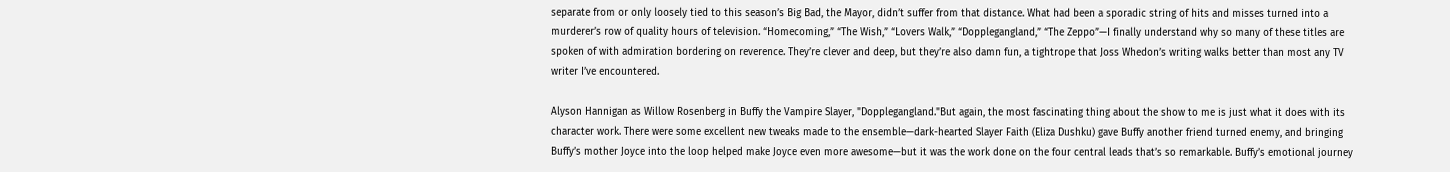separate from or only loosely tied to this season’s Big Bad, the Mayor, didn’t suffer from that distance. What had been a sporadic string of hits and misses turned into a murderer’s row of quality hours of television. “Homecoming,” “The Wish,” “Lovers Walk,” “Dopplegangland,” “The Zeppo”—I finally understand why so many of these titles are spoken of with admiration bordering on reverence. They’re clever and deep, but they’re also damn fun, a tightrope that Joss Whedon’s writing walks better than most any TV writer I’ve encountered.

Alyson Hannigan as Willow Rosenberg in Buffy the Vampire Slayer, "Dopplegangland."But again, the most fascinating thing about the show to me is just what it does with its character work. There were some excellent new tweaks made to the ensemble—dark-hearted Slayer Faith (Eliza Dushku) gave Buffy another friend turned enemy, and bringing Buffy’s mother Joyce into the loop helped make Joyce even more awesome—but it was the work done on the four central leads that’s so remarkable. Buffy’s emotional journey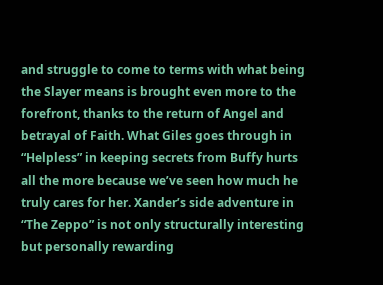and struggle to come to terms with what being the Slayer means is brought even more to the forefront, thanks to the return of Angel and betrayal of Faith. What Giles goes through in “Helpless” in keeping secrets from Buffy hurts all the more because we’ve seen how much he truly cares for her. Xander’s side adventure in “The Zeppo” is not only structurally interesting but personally rewarding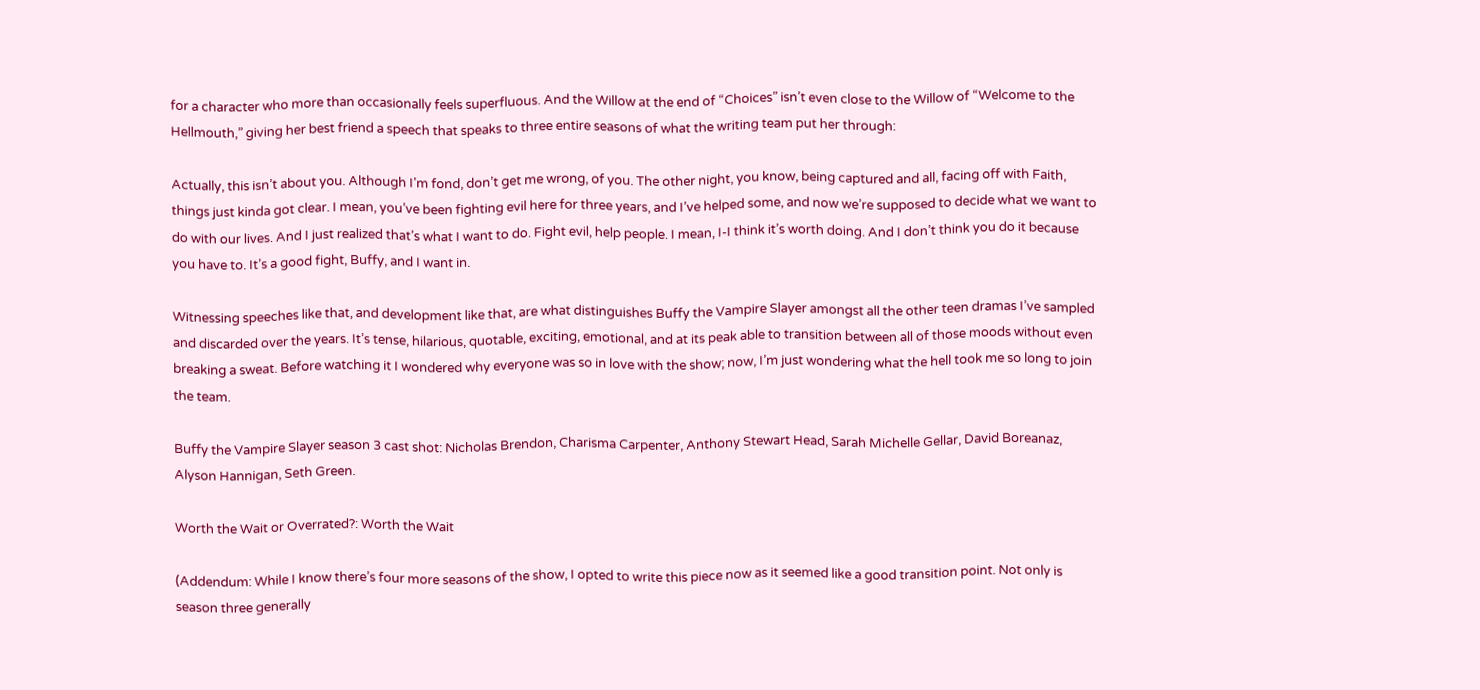for a character who more than occasionally feels superfluous. And the Willow at the end of “Choices” isn’t even close to the Willow of “Welcome to the Hellmouth,” giving her best friend a speech that speaks to three entire seasons of what the writing team put her through:

Actually, this isn’t about you. Although I’m fond, don’t get me wrong, of you. The other night, you know, being captured and all, facing off with Faith, things just kinda got clear. I mean, you’ve been fighting evil here for three years, and I’ve helped some, and now we’re supposed to decide what we want to do with our lives. And I just realized that’s what I want to do. Fight evil, help people. I mean, I-I think it’s worth doing. And I don’t think you do it because you have to. It’s a good fight, Buffy, and I want in.

Witnessing speeches like that, and development like that, are what distinguishes Buffy the Vampire Slayer amongst all the other teen dramas I’ve sampled and discarded over the years. It’s tense, hilarious, quotable, exciting, emotional, and at its peak able to transition between all of those moods without even breaking a sweat. Before watching it I wondered why everyone was so in love with the show; now, I’m just wondering what the hell took me so long to join the team.

Buffy the Vampire Slayer season 3 cast shot: Nicholas Brendon, Charisma Carpenter, Anthony Stewart Head, Sarah Michelle Gellar, David Boreanaz, Alyson Hannigan, Seth Green.

Worth the Wait or Overrated?: Worth the Wait

(Addendum: While I know there’s four more seasons of the show, I opted to write this piece now as it seemed like a good transition point. Not only is season three generally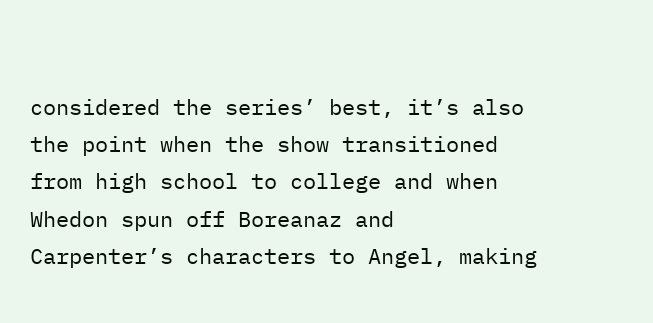considered the series’ best, it’s also the point when the show transitioned from high school to college and when Whedon spun off Boreanaz and Carpenter’s characters to Angel, making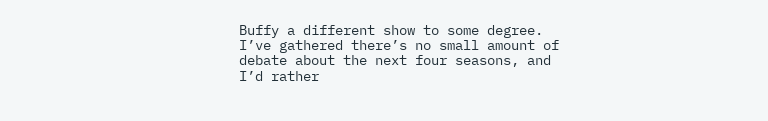Buffy a different show to some degree. I’ve gathered there’s no small amount of debate about the next four seasons, and I’d rather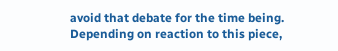avoid that debate for the time being. Depending on reaction to this piece,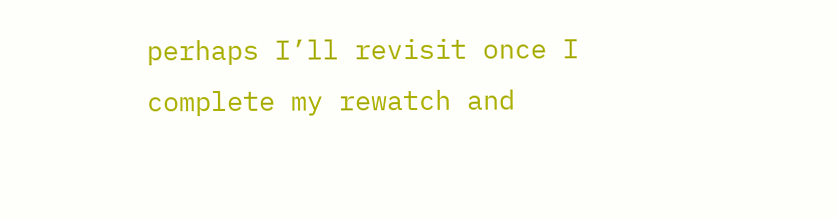perhaps I’ll revisit once I complete my rewatch and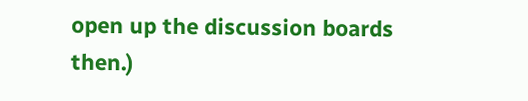open up the discussion boards then.)